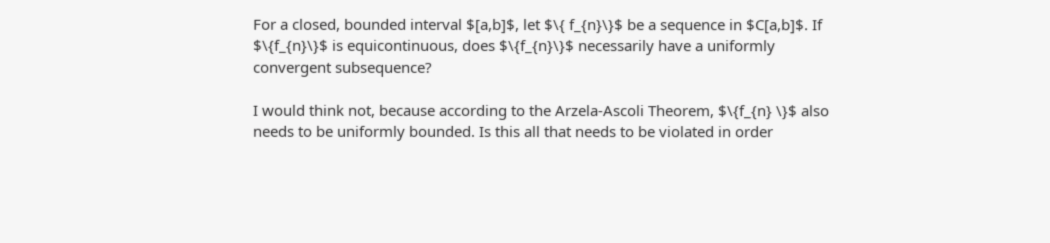For a closed, bounded interval $[a,b]$, let $\{ f_{n}\}$ be a sequence in $C[a,b]$. If $\{f_{n}\}$ is equicontinuous, does $\{f_{n}\}$ necessarily have a uniformly convergent subsequence?

I would think not, because according to the Arzela-Ascoli Theorem, $\{f_{n} \}$ also needs to be uniformly bounded. Is this all that needs to be violated in order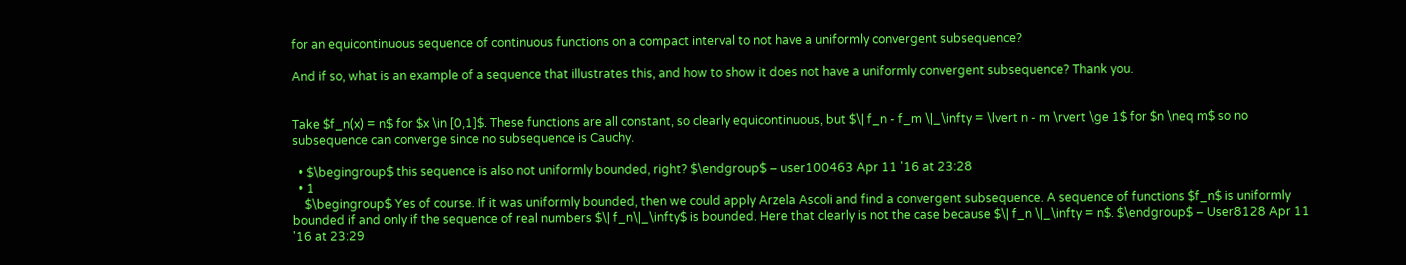for an equicontinuous sequence of continuous functions on a compact interval to not have a uniformly convergent subsequence?

And if so, what is an example of a sequence that illustrates this, and how to show it does not have a uniformly convergent subsequence? Thank you.


Take $f_n(x) = n$ for $x \in [0,1]$. These functions are all constant, so clearly equicontinuous, but $\| f_n - f_m \|_\infty = \lvert n - m \rvert \ge 1$ for $n \neq m$ so no subsequence can converge since no subsequence is Cauchy.

  • $\begingroup$ this sequence is also not uniformly bounded, right? $\endgroup$ – user100463 Apr 11 '16 at 23:28
  • 1
    $\begingroup$ Yes of course. If it was uniformly bounded, then we could apply Arzela Ascoli and find a convergent subsequence. A sequence of functions $f_n$ is uniformly bounded if and only if the sequence of real numbers $\| f_n\|_\infty$ is bounded. Here that clearly is not the case because $\| f_n \|_\infty = n$. $\endgroup$ – User8128 Apr 11 '16 at 23:29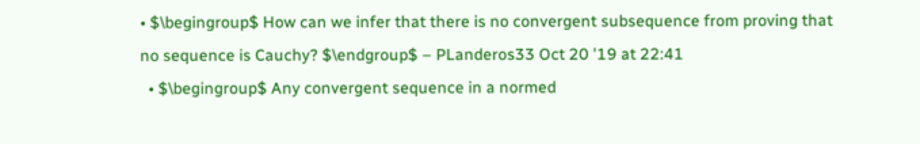• $\begingroup$ How can we infer that there is no convergent subsequence from proving that no sequence is Cauchy? $\endgroup$ – PLanderos33 Oct 20 '19 at 22:41
  • $\begingroup$ Any convergent sequence in a normed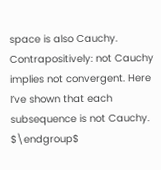space is also Cauchy. Contrapositively: not Cauchy implies not convergent. Here I’ve shown that each subsequence is not Cauchy. $\endgroup$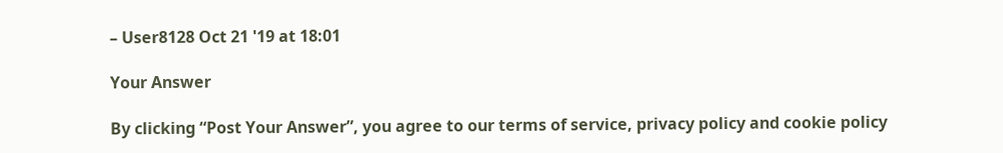– User8128 Oct 21 '19 at 18:01

Your Answer

By clicking “Post Your Answer”, you agree to our terms of service, privacy policy and cookie policy